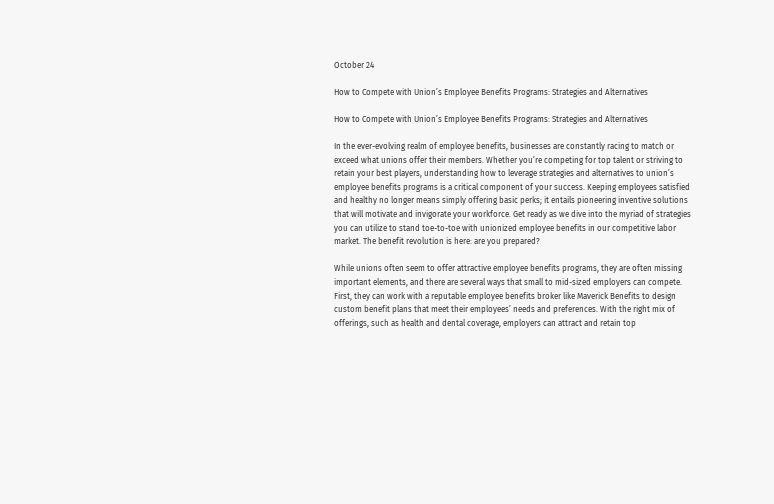October 24

How to Compete with Union’s Employee Benefits Programs: Strategies and Alternatives

How to Compete with Union’s Employee Benefits Programs: Strategies and Alternatives

In the ever-evolving realm of employee benefits, businesses are constantly racing to match or exceed what unions offer their members. Whether you’re competing for top talent or striving to retain your best players, understanding how to leverage strategies and alternatives to union’s employee benefits programs is a critical component of your success. Keeping employees satisfied and healthy no longer means simply offering basic perks; it entails pioneering inventive solutions that will motivate and invigorate your workforce. Get ready as we dive into the myriad of strategies you can utilize to stand toe-to-toe with unionized employee benefits in our competitive labor market. The benefit revolution is here: are you prepared?

While unions often seem to offer attractive employee benefits programs, they are often missing important elements, and there are several ways that small to mid-sized employers can compete. First, they can work with a reputable employee benefits broker like Maverick Benefits to design custom benefit plans that meet their employees’ needs and preferences. With the right mix of offerings, such as health and dental coverage, employers can attract and retain top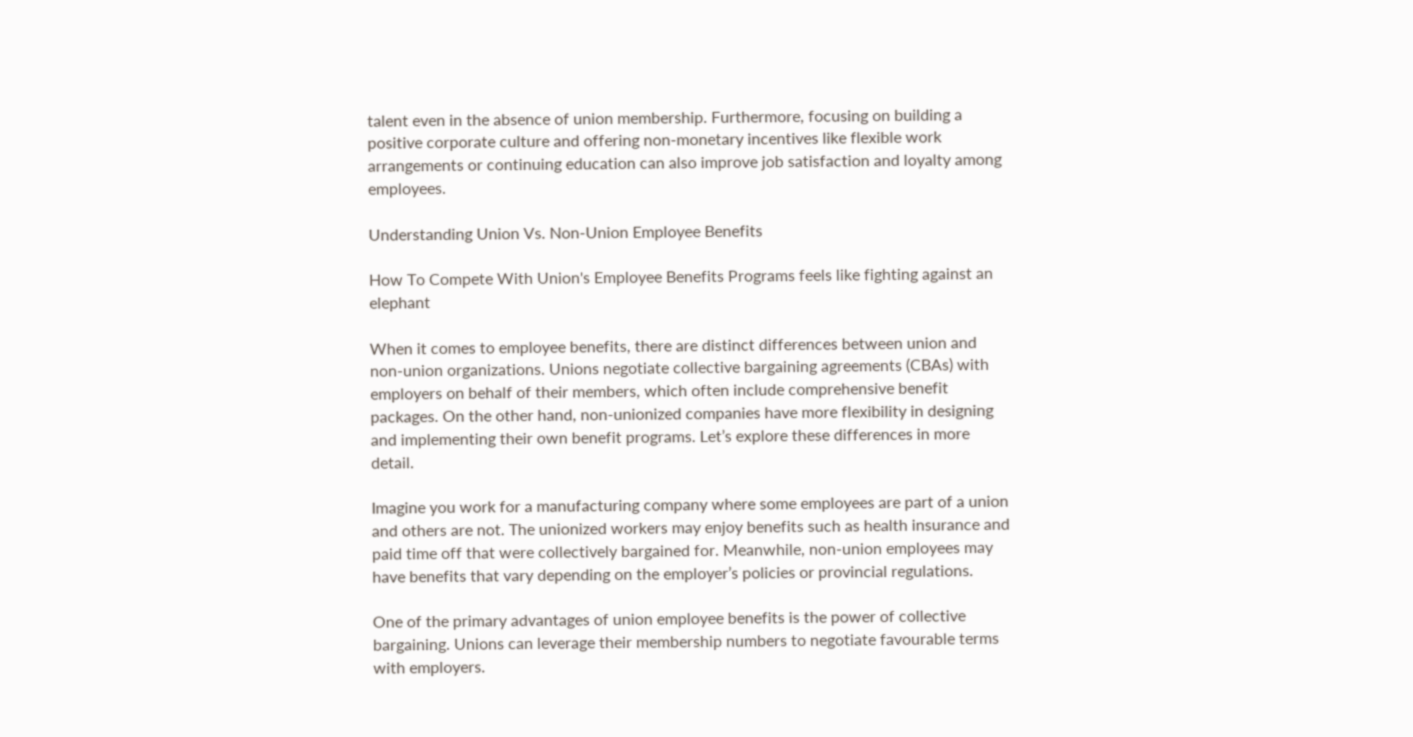talent even in the absence of union membership. Furthermore, focusing on building a positive corporate culture and offering non-monetary incentives like flexible work arrangements or continuing education can also improve job satisfaction and loyalty among employees.

Understanding Union Vs. Non-Union Employee Benefits

How To Compete With Union's Employee Benefits Programs feels like fighting against an elephant

When it comes to employee benefits, there are distinct differences between union and non-union organizations. Unions negotiate collective bargaining agreements (CBAs) with employers on behalf of their members, which often include comprehensive benefit packages. On the other hand, non-unionized companies have more flexibility in designing and implementing their own benefit programs. Let’s explore these differences in more detail.

Imagine you work for a manufacturing company where some employees are part of a union and others are not. The unionized workers may enjoy benefits such as health insurance and paid time off that were collectively bargained for. Meanwhile, non-union employees may have benefits that vary depending on the employer’s policies or provincial regulations.

One of the primary advantages of union employee benefits is the power of collective bargaining. Unions can leverage their membership numbers to negotiate favourable terms with employers.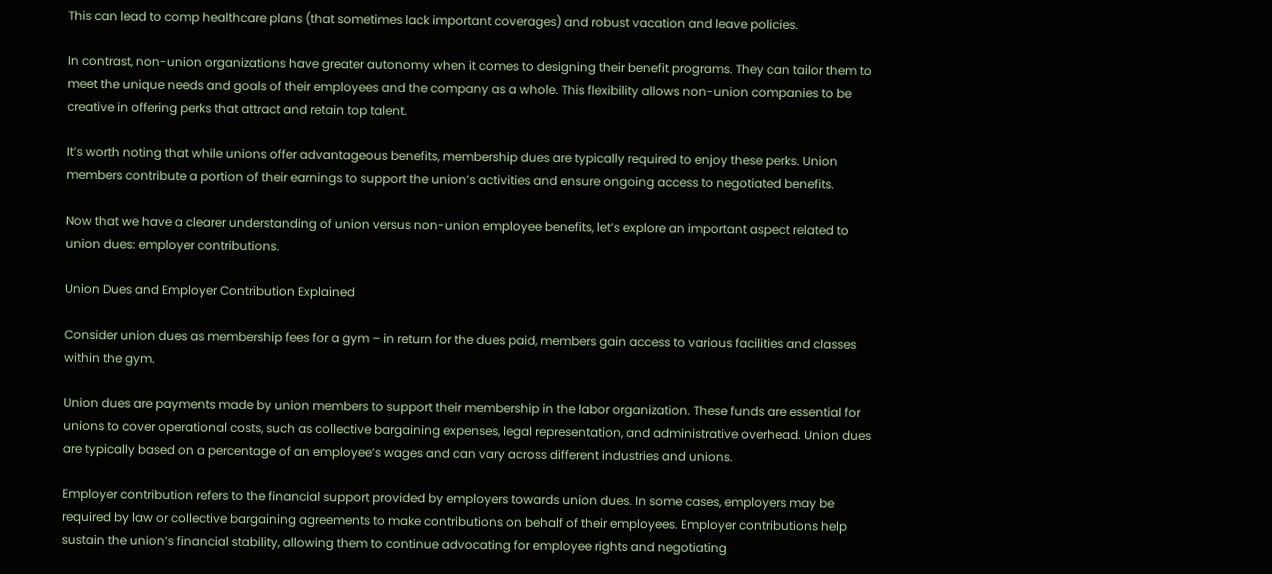This can lead to comp healthcare plans (that sometimes lack important coverages) and robust vacation and leave policies.

In contrast, non-union organizations have greater autonomy when it comes to designing their benefit programs. They can tailor them to meet the unique needs and goals of their employees and the company as a whole. This flexibility allows non-union companies to be creative in offering perks that attract and retain top talent.

It’s worth noting that while unions offer advantageous benefits, membership dues are typically required to enjoy these perks. Union members contribute a portion of their earnings to support the union’s activities and ensure ongoing access to negotiated benefits.

Now that we have a clearer understanding of union versus non-union employee benefits, let’s explore an important aspect related to union dues: employer contributions.

Union Dues and Employer Contribution Explained

Consider union dues as membership fees for a gym – in return for the dues paid, members gain access to various facilities and classes within the gym.

Union dues are payments made by union members to support their membership in the labor organization. These funds are essential for unions to cover operational costs, such as collective bargaining expenses, legal representation, and administrative overhead. Union dues are typically based on a percentage of an employee’s wages and can vary across different industries and unions.

Employer contribution refers to the financial support provided by employers towards union dues. In some cases, employers may be required by law or collective bargaining agreements to make contributions on behalf of their employees. Employer contributions help sustain the union’s financial stability, allowing them to continue advocating for employee rights and negotiating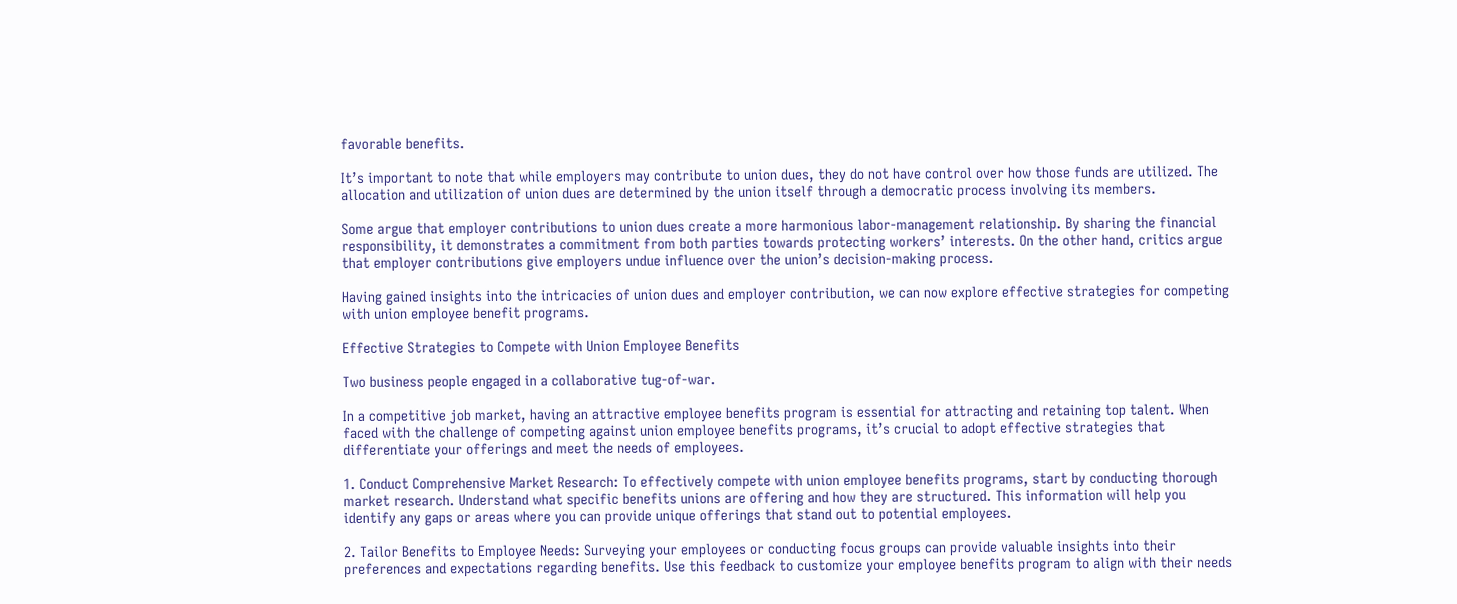favorable benefits.

It’s important to note that while employers may contribute to union dues, they do not have control over how those funds are utilized. The allocation and utilization of union dues are determined by the union itself through a democratic process involving its members.

Some argue that employer contributions to union dues create a more harmonious labor-management relationship. By sharing the financial responsibility, it demonstrates a commitment from both parties towards protecting workers’ interests. On the other hand, critics argue that employer contributions give employers undue influence over the union’s decision-making process.

Having gained insights into the intricacies of union dues and employer contribution, we can now explore effective strategies for competing with union employee benefit programs.

Effective Strategies to Compete with Union Employee Benefits

Two business people engaged in a collaborative tug-of-war.

In a competitive job market, having an attractive employee benefits program is essential for attracting and retaining top talent. When faced with the challenge of competing against union employee benefits programs, it’s crucial to adopt effective strategies that differentiate your offerings and meet the needs of employees.

1. Conduct Comprehensive Market Research: To effectively compete with union employee benefits programs, start by conducting thorough market research. Understand what specific benefits unions are offering and how they are structured. This information will help you identify any gaps or areas where you can provide unique offerings that stand out to potential employees.

2. Tailor Benefits to Employee Needs: Surveying your employees or conducting focus groups can provide valuable insights into their preferences and expectations regarding benefits. Use this feedback to customize your employee benefits program to align with their needs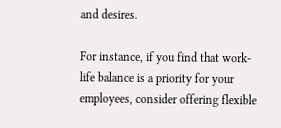and desires.

For instance, if you find that work-life balance is a priority for your employees, consider offering flexible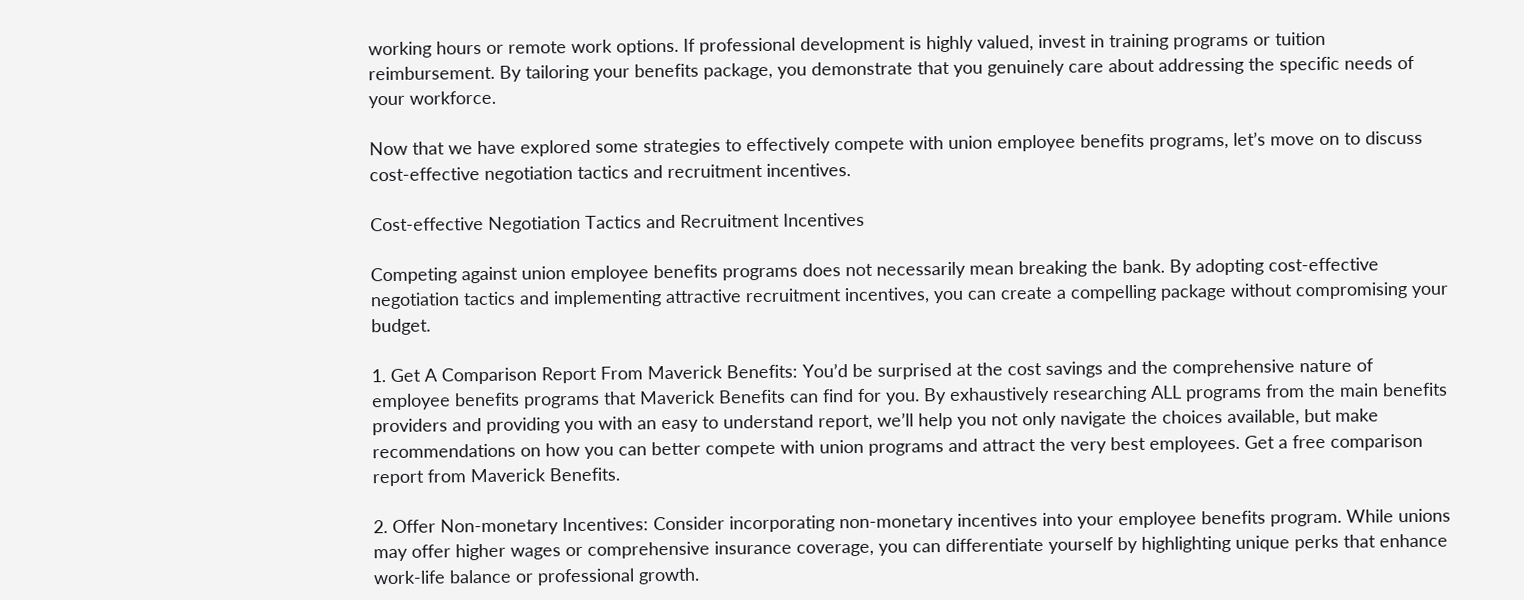working hours or remote work options. If professional development is highly valued, invest in training programs or tuition reimbursement. By tailoring your benefits package, you demonstrate that you genuinely care about addressing the specific needs of your workforce.

Now that we have explored some strategies to effectively compete with union employee benefits programs, let’s move on to discuss cost-effective negotiation tactics and recruitment incentives.

Cost-effective Negotiation Tactics and Recruitment Incentives

Competing against union employee benefits programs does not necessarily mean breaking the bank. By adopting cost-effective negotiation tactics and implementing attractive recruitment incentives, you can create a compelling package without compromising your budget.

1. Get A Comparison Report From Maverick Benefits: You’d be surprised at the cost savings and the comprehensive nature of employee benefits programs that Maverick Benefits can find for you. By exhaustively researching ALL programs from the main benefits providers and providing you with an easy to understand report, we’ll help you not only navigate the choices available, but make recommendations on how you can better compete with union programs and attract the very best employees. Get a free comparison report from Maverick Benefits.

2. Offer Non-monetary Incentives: Consider incorporating non-monetary incentives into your employee benefits program. While unions may offer higher wages or comprehensive insurance coverage, you can differentiate yourself by highlighting unique perks that enhance work-life balance or professional growth.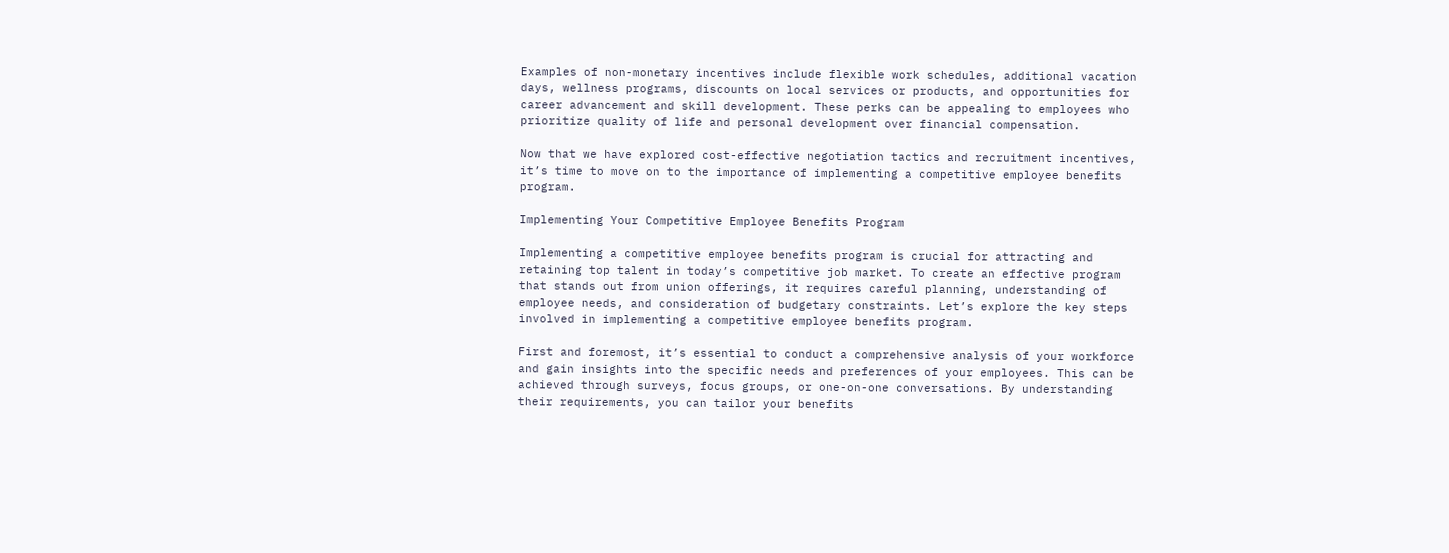Examples of non-monetary incentives include flexible work schedules, additional vacation days, wellness programs, discounts on local services or products, and opportunities for career advancement and skill development. These perks can be appealing to employees who prioritize quality of life and personal development over financial compensation.

Now that we have explored cost-effective negotiation tactics and recruitment incentives, it’s time to move on to the importance of implementing a competitive employee benefits program.

Implementing Your Competitive Employee Benefits Program

Implementing a competitive employee benefits program is crucial for attracting and retaining top talent in today’s competitive job market. To create an effective program that stands out from union offerings, it requires careful planning, understanding of employee needs, and consideration of budgetary constraints. Let’s explore the key steps involved in implementing a competitive employee benefits program.

First and foremost, it’s essential to conduct a comprehensive analysis of your workforce and gain insights into the specific needs and preferences of your employees. This can be achieved through surveys, focus groups, or one-on-one conversations. By understanding their requirements, you can tailor your benefits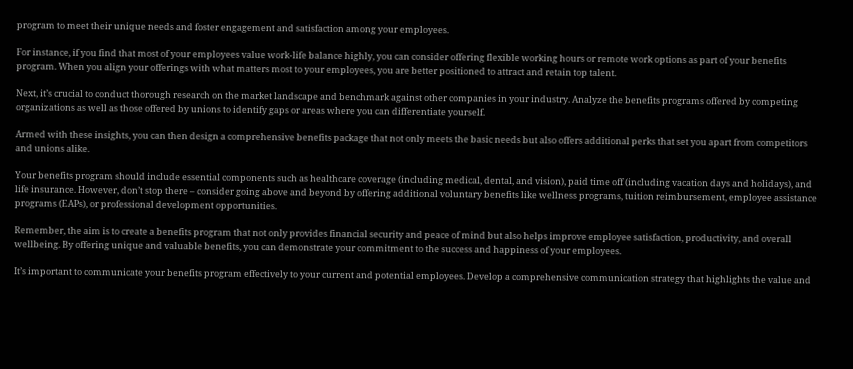program to meet their unique needs and foster engagement and satisfaction among your employees.

For instance, if you find that most of your employees value work-life balance highly, you can consider offering flexible working hours or remote work options as part of your benefits program. When you align your offerings with what matters most to your employees, you are better positioned to attract and retain top talent.

Next, it’s crucial to conduct thorough research on the market landscape and benchmark against other companies in your industry. Analyze the benefits programs offered by competing organizations as well as those offered by unions to identify gaps or areas where you can differentiate yourself.

Armed with these insights, you can then design a comprehensive benefits package that not only meets the basic needs but also offers additional perks that set you apart from competitors and unions alike.

Your benefits program should include essential components such as healthcare coverage (including medical, dental, and vision), paid time off (including vacation days and holidays), and life insurance. However, don’t stop there – consider going above and beyond by offering additional voluntary benefits like wellness programs, tuition reimbursement, employee assistance programs (EAPs), or professional development opportunities.

Remember, the aim is to create a benefits program that not only provides financial security and peace of mind but also helps improve employee satisfaction, productivity, and overall wellbeing. By offering unique and valuable benefits, you can demonstrate your commitment to the success and happiness of your employees.

It’s important to communicate your benefits program effectively to your current and potential employees. Develop a comprehensive communication strategy that highlights the value and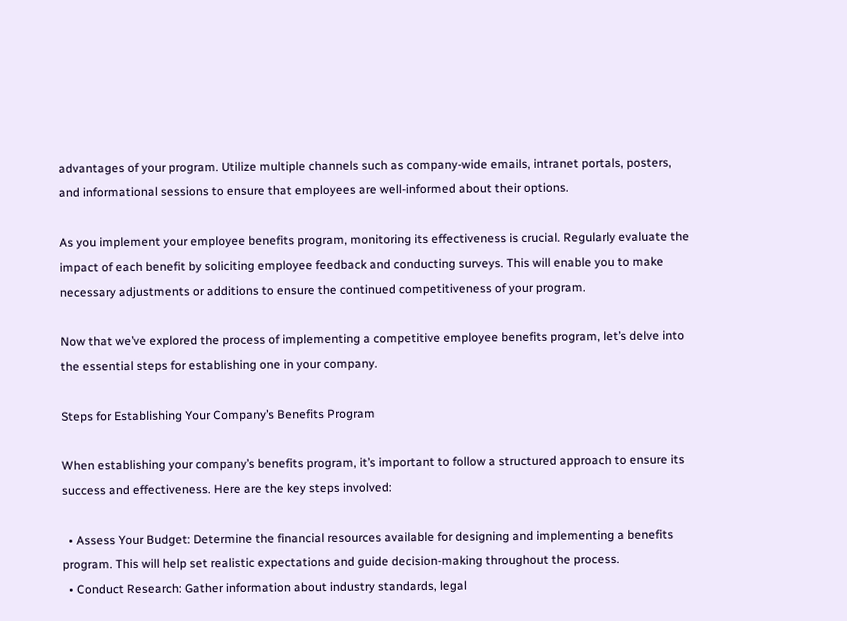advantages of your program. Utilize multiple channels such as company-wide emails, intranet portals, posters, and informational sessions to ensure that employees are well-informed about their options.

As you implement your employee benefits program, monitoring its effectiveness is crucial. Regularly evaluate the impact of each benefit by soliciting employee feedback and conducting surveys. This will enable you to make necessary adjustments or additions to ensure the continued competitiveness of your program.

Now that we’ve explored the process of implementing a competitive employee benefits program, let’s delve into the essential steps for establishing one in your company.

Steps for Establishing Your Company’s Benefits Program

When establishing your company’s benefits program, it’s important to follow a structured approach to ensure its success and effectiveness. Here are the key steps involved:

  • Assess Your Budget: Determine the financial resources available for designing and implementing a benefits program. This will help set realistic expectations and guide decision-making throughout the process.
  • Conduct Research: Gather information about industry standards, legal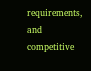requirements, and competitive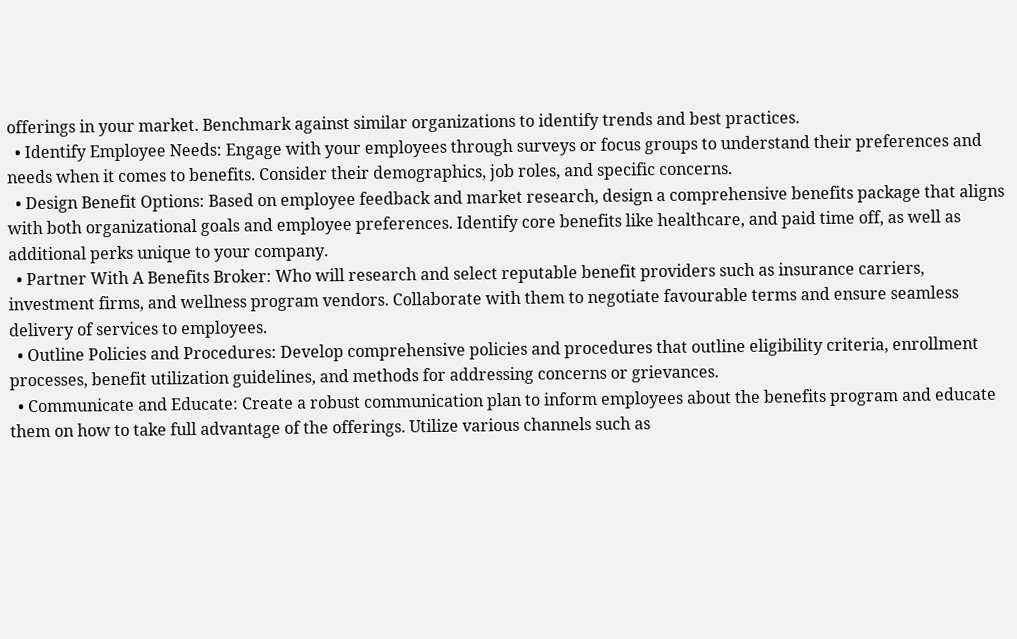offerings in your market. Benchmark against similar organizations to identify trends and best practices.
  • Identify Employee Needs: Engage with your employees through surveys or focus groups to understand their preferences and needs when it comes to benefits. Consider their demographics, job roles, and specific concerns.
  • Design Benefit Options: Based on employee feedback and market research, design a comprehensive benefits package that aligns with both organizational goals and employee preferences. Identify core benefits like healthcare, and paid time off, as well as additional perks unique to your company.
  • Partner With A Benefits Broker: Who will research and select reputable benefit providers such as insurance carriers, investment firms, and wellness program vendors. Collaborate with them to negotiate favourable terms and ensure seamless delivery of services to employees.
  • Outline Policies and Procedures: Develop comprehensive policies and procedures that outline eligibility criteria, enrollment processes, benefit utilization guidelines, and methods for addressing concerns or grievances.
  • Communicate and Educate: Create a robust communication plan to inform employees about the benefits program and educate them on how to take full advantage of the offerings. Utilize various channels such as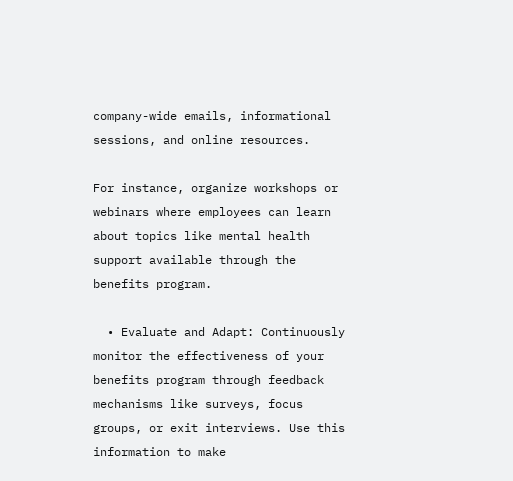company-wide emails, informational sessions, and online resources.

For instance, organize workshops or webinars where employees can learn about topics like mental health support available through the benefits program.

  • Evaluate and Adapt: Continuously monitor the effectiveness of your benefits program through feedback mechanisms like surveys, focus groups, or exit interviews. Use this information to make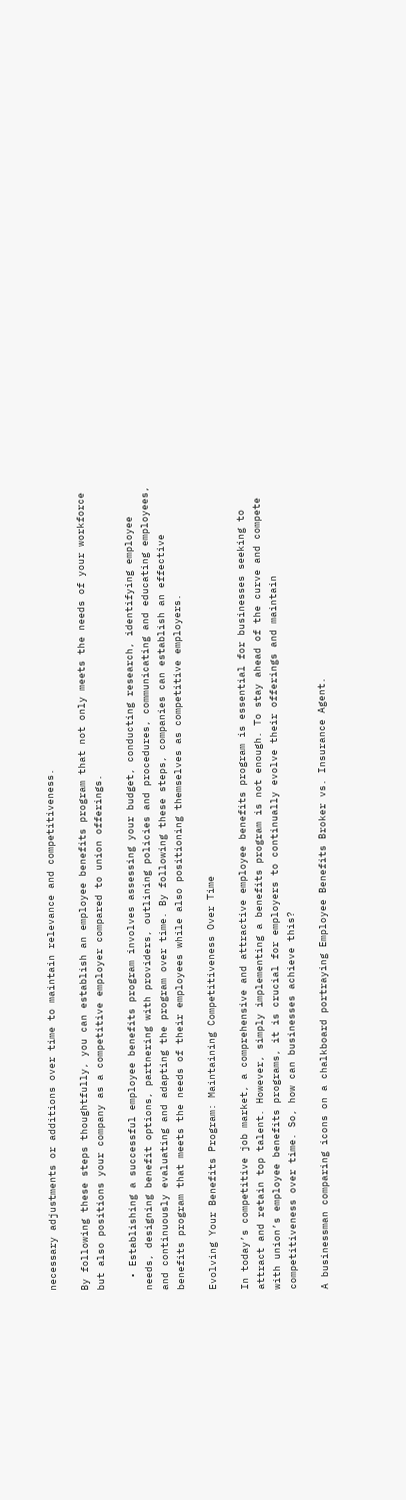necessary adjustments or additions over time to maintain relevance and competitiveness.

By following these steps thoughtfully, you can establish an employee benefits program that not only meets the needs of your workforce but also positions your company as a competitive employer compared to union offerings.

  • Establishing a successful employee benefits program involves assessing your budget, conducting research, identifying employee needs, designing benefit options, partnering with providers, outlining policies and procedures, communicating and educating employees, and continuously evaluating and adapting the program over time. By following these steps, companies can establish an effective benefits program that meets the needs of their employees while also positioning themselves as competitive employers.

Evolving Your Benefits Program: Maintaining Competitiveness Over Time

In today’s competitive job market, a comprehensive and attractive employee benefits program is essential for businesses seeking to attract and retain top talent. However, simply implementing a benefits program is not enough. To stay ahead of the curve and compete with union’s employee benefits programs, it is crucial for employers to continually evolve their offerings and maintain competitiveness over time. So, how can businesses achieve this?

A businessman comparing icons on a chalkboard portraying Employee Benefits Broker vs. Insurance Agent.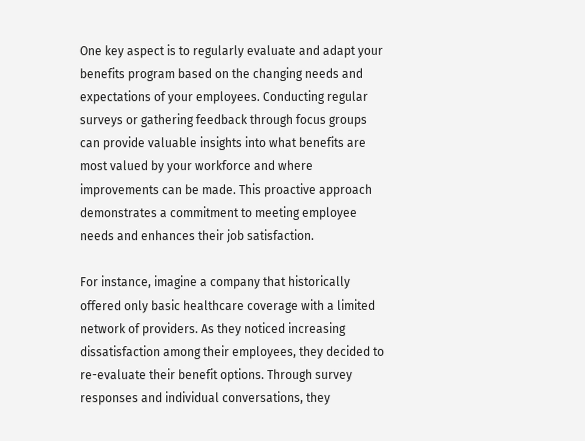One key aspect is to regularly evaluate and adapt your benefits program based on the changing needs and expectations of your employees. Conducting regular surveys or gathering feedback through focus groups can provide valuable insights into what benefits are most valued by your workforce and where improvements can be made. This proactive approach demonstrates a commitment to meeting employee needs and enhances their job satisfaction.

For instance, imagine a company that historically offered only basic healthcare coverage with a limited network of providers. As they noticed increasing dissatisfaction among their employees, they decided to re-evaluate their benefit options. Through survey responses and individual conversations, they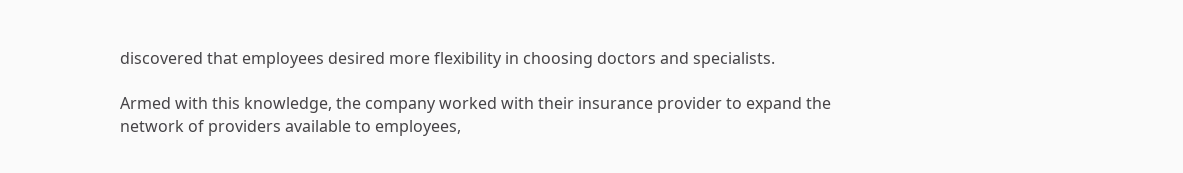discovered that employees desired more flexibility in choosing doctors and specialists.

Armed with this knowledge, the company worked with their insurance provider to expand the network of providers available to employees,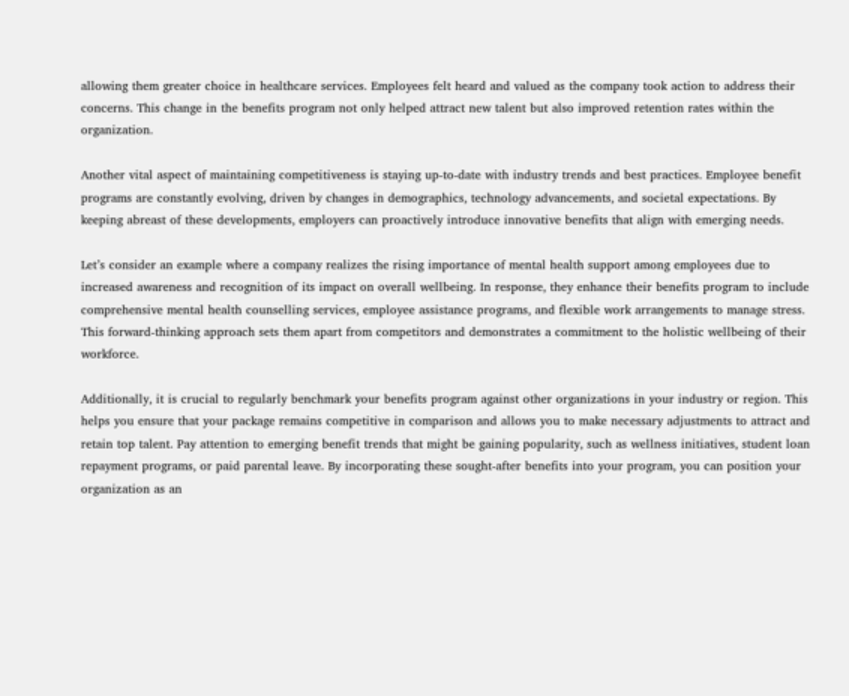allowing them greater choice in healthcare services. Employees felt heard and valued as the company took action to address their concerns. This change in the benefits program not only helped attract new talent but also improved retention rates within the organization.

Another vital aspect of maintaining competitiveness is staying up-to-date with industry trends and best practices. Employee benefit programs are constantly evolving, driven by changes in demographics, technology advancements, and societal expectations. By keeping abreast of these developments, employers can proactively introduce innovative benefits that align with emerging needs.

Let’s consider an example where a company realizes the rising importance of mental health support among employees due to increased awareness and recognition of its impact on overall wellbeing. In response, they enhance their benefits program to include comprehensive mental health counselling services, employee assistance programs, and flexible work arrangements to manage stress. This forward-thinking approach sets them apart from competitors and demonstrates a commitment to the holistic wellbeing of their workforce.

Additionally, it is crucial to regularly benchmark your benefits program against other organizations in your industry or region. This helps you ensure that your package remains competitive in comparison and allows you to make necessary adjustments to attract and retain top talent. Pay attention to emerging benefit trends that might be gaining popularity, such as wellness initiatives, student loan repayment programs, or paid parental leave. By incorporating these sought-after benefits into your program, you can position your organization as an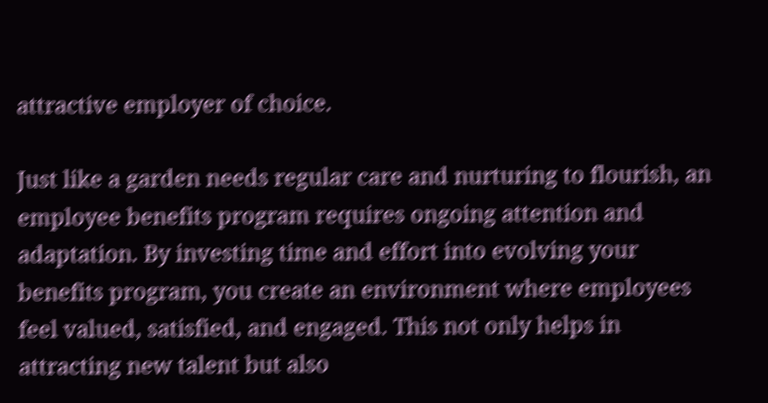attractive employer of choice.

Just like a garden needs regular care and nurturing to flourish, an employee benefits program requires ongoing attention and adaptation. By investing time and effort into evolving your benefits program, you create an environment where employees feel valued, satisfied, and engaged. This not only helps in attracting new talent but also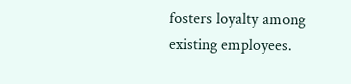fosters loyalty among existing employees.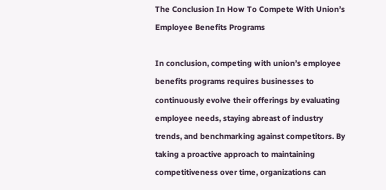The Conclusion In How To Compete With Union’s Employee Benefits Programs

In conclusion, competing with union’s employee benefits programs requires businesses to continuously evolve their offerings by evaluating employee needs, staying abreast of industry trends, and benchmarking against competitors. By taking a proactive approach to maintaining competitiveness over time, organizations can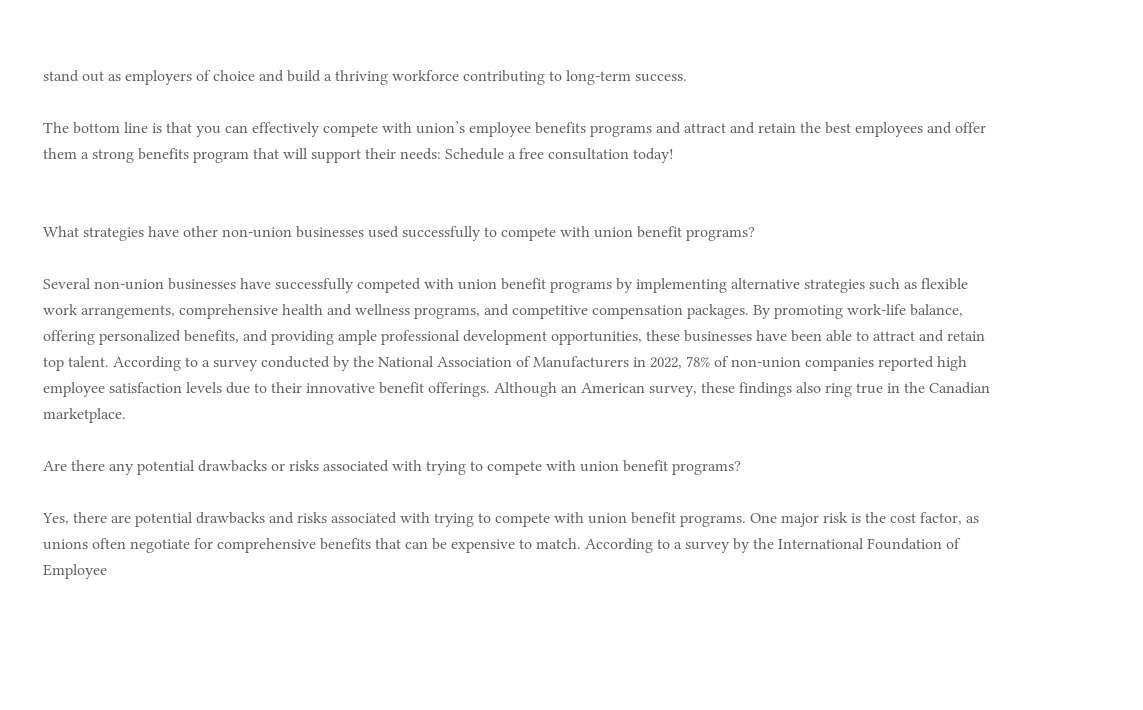stand out as employers of choice and build a thriving workforce contributing to long-term success.

The bottom line is that you can effectively compete with union’s employee benefits programs and attract and retain the best employees and offer them a strong benefits program that will support their needs: Schedule a free consultation today!


What strategies have other non-union businesses used successfully to compete with union benefit programs?

Several non-union businesses have successfully competed with union benefit programs by implementing alternative strategies such as flexible work arrangements, comprehensive health and wellness programs, and competitive compensation packages. By promoting work-life balance, offering personalized benefits, and providing ample professional development opportunities, these businesses have been able to attract and retain top talent. According to a survey conducted by the National Association of Manufacturers in 2022, 78% of non-union companies reported high employee satisfaction levels due to their innovative benefit offerings. Although an American survey, these findings also ring true in the Canadian marketplace.

Are there any potential drawbacks or risks associated with trying to compete with union benefit programs?

Yes, there are potential drawbacks and risks associated with trying to compete with union benefit programs. One major risk is the cost factor, as unions often negotiate for comprehensive benefits that can be expensive to match. According to a survey by the International Foundation of Employee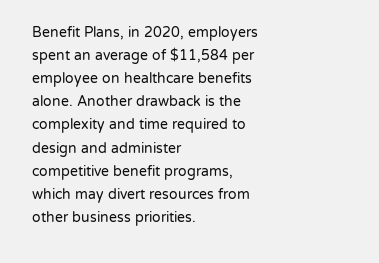Benefit Plans, in 2020, employers spent an average of $11,584 per employee on healthcare benefits alone. Another drawback is the complexity and time required to design and administer competitive benefit programs, which may divert resources from other business priorities.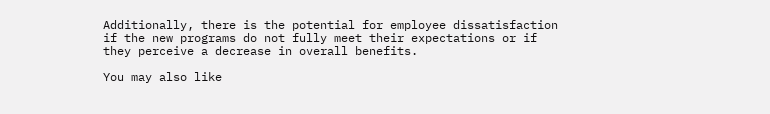Additionally, there is the potential for employee dissatisfaction if the new programs do not fully meet their expectations or if they perceive a decrease in overall benefits.

You may also like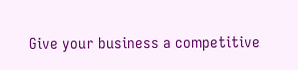Give your business a competitive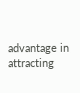advantage in attracting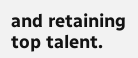and retaining top talent.